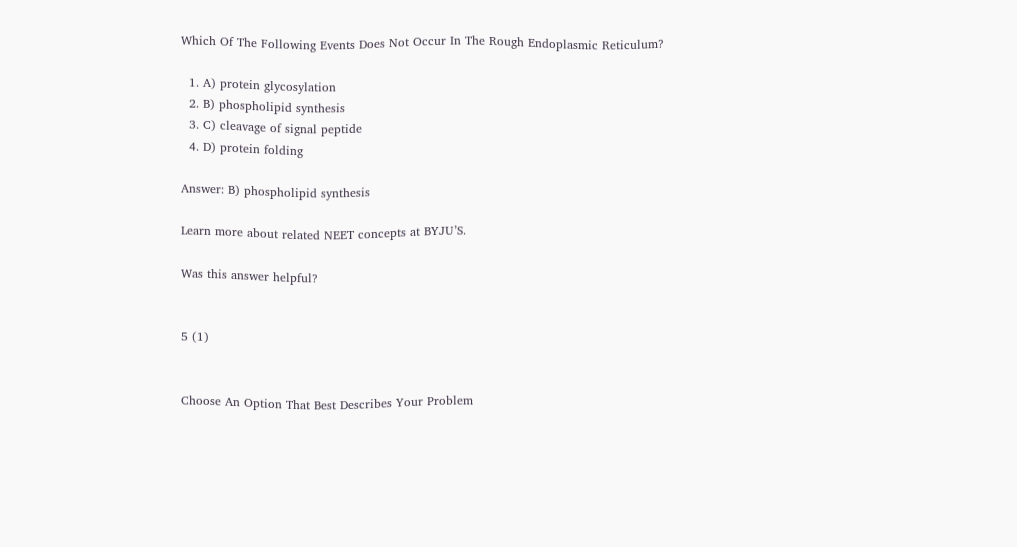Which Of The Following Events Does Not Occur In The Rough Endoplasmic Reticulum?

  1. A) protein glycosylation
  2. B) phospholipid synthesis
  3. C) cleavage of signal peptide
  4. D) protein folding

Answer: B) phospholipid synthesis

Learn more about related NEET concepts at BYJU’S.

Was this answer helpful?


5 (1)


Choose An Option That Best Describes Your Problem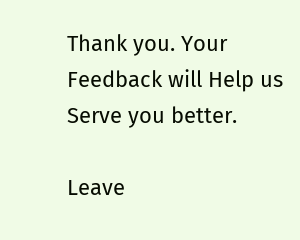Thank you. Your Feedback will Help us Serve you better.

Leave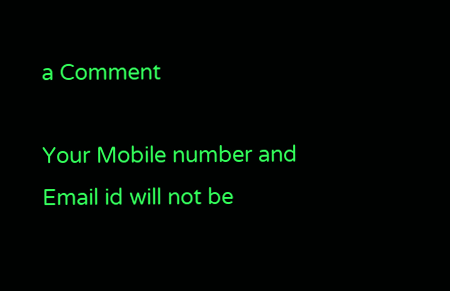a Comment

Your Mobile number and Email id will not be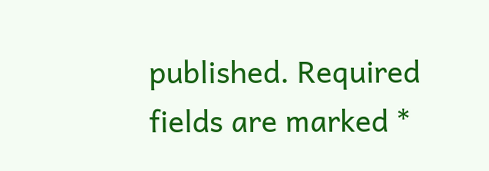published. Required fields are marked *